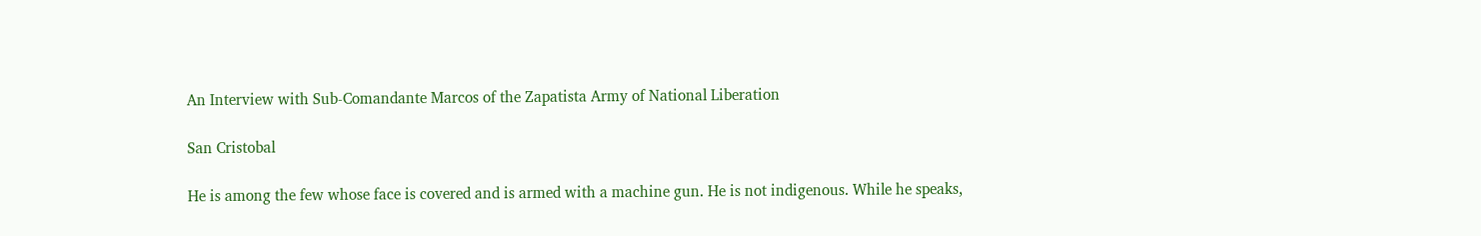An Interview with Sub-Comandante Marcos of the Zapatista Army of National Liberation

San Cristobal

He is among the few whose face is covered and is armed with a machine gun. He is not indigenous. While he speaks,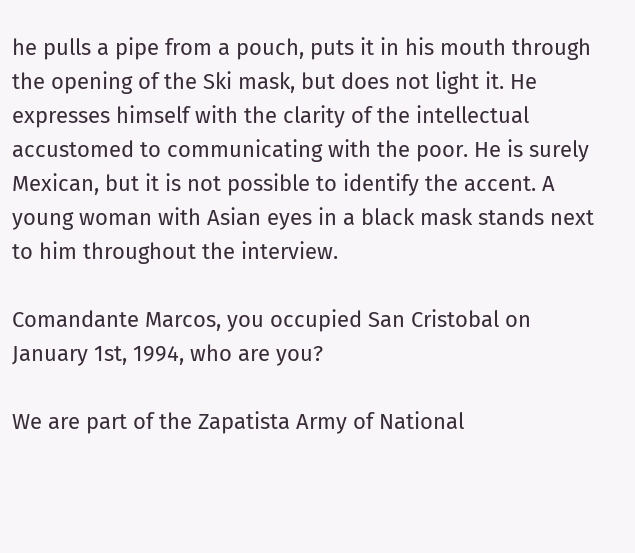he pulls a pipe from a pouch, puts it in his mouth through the opening of the Ski mask, but does not light it. He expresses himself with the clarity of the intellectual accustomed to communicating with the poor. He is surely Mexican, but it is not possible to identify the accent. A young woman with Asian eyes in a black mask stands next to him throughout the interview.

Comandante Marcos, you occupied San Cristobal on January 1st, 1994, who are you?

We are part of the Zapatista Army of National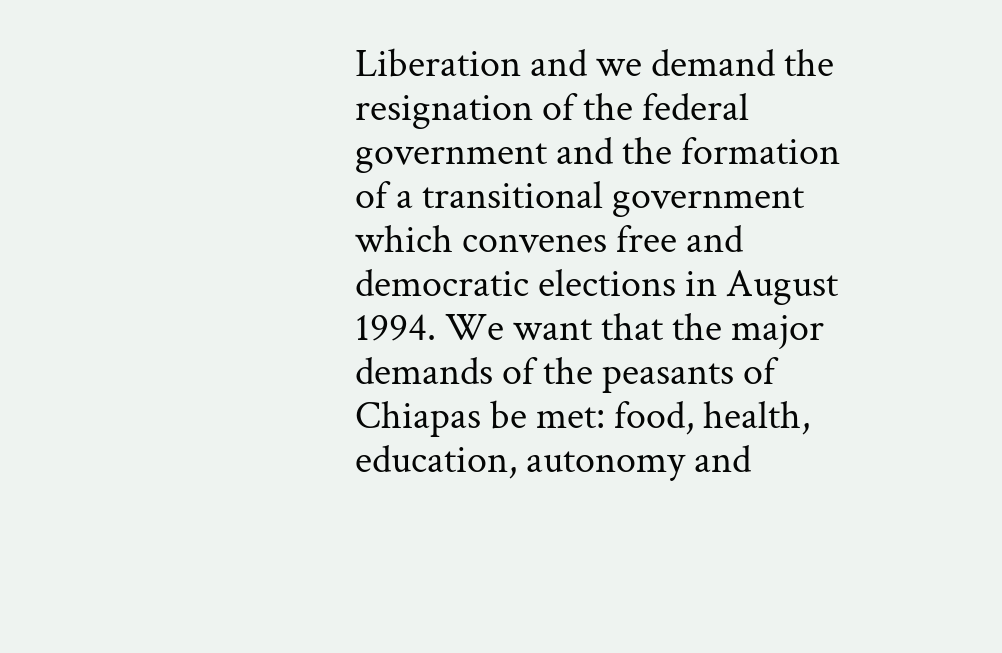Liberation and we demand the resignation of the federal government and the formation of a transitional government which convenes free and democratic elections in August 1994. We want that the major demands of the peasants of Chiapas be met: food, health, education, autonomy and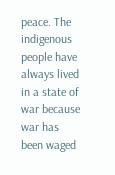peace. The indigenous people have always lived in a state of war because war has been waged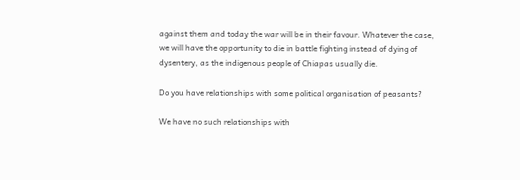against them and today the war will be in their favour. Whatever the case, we will have the opportunity to die in battle fighting instead of dying of dysentery, as the indigenous people of Chiapas usually die.

Do you have relationships with some political organisation of peasants?

We have no such relationships with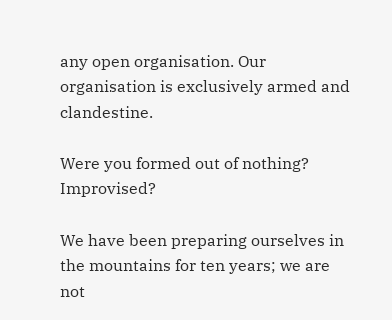any open organisation. Our organisation is exclusively armed and clandestine.

Were you formed out of nothing? Improvised?

We have been preparing ourselves in the mountains for ten years; we are not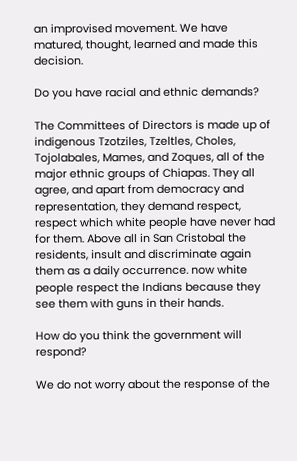an improvised movement. We have matured, thought, learned and made this decision.

Do you have racial and ethnic demands?

The Committees of Directors is made up of indigenous Tzotziles, Tzeltles, Choles, Tojolabales, Mames, and Zoques, all of the major ethnic groups of Chiapas. They all agree, and apart from democracy and representation, they demand respect, respect which white people have never had for them. Above all in San Cristobal the residents, insult and discriminate again them as a daily occurrence. now white people respect the Indians because they see them with guns in their hands.

How do you think the government will respond?

We do not worry about the response of the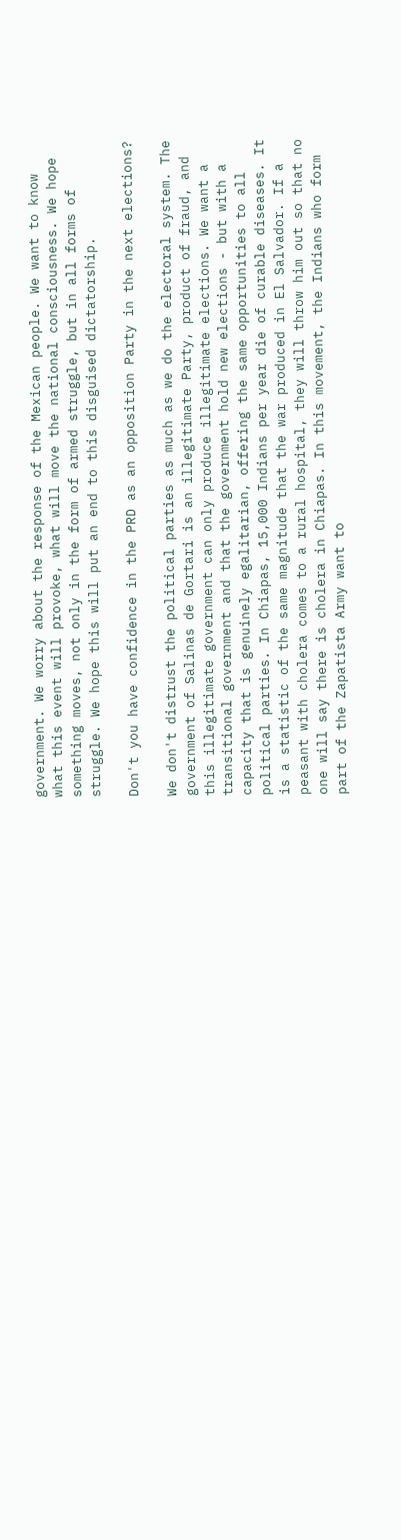government. We worry about the response of the Mexican people. We want to know what this event will provoke, what will move the national consciousness. We hope something moves, not only in the form of armed struggle, but in all forms of struggle. We hope this will put an end to this disguised dictatorship.

Don't you have confidence in the PRD as an opposition Party in the next elections?

We don't distrust the political parties as much as we do the electoral system. The government of Salinas de Gortari is an illegitimate Party, product of fraud, and this illegitimate government can only produce illegitimate elections. We want a transitional government and that the government hold new elections - but with a capacity that is genuinely egalitarian, offering the same opportunities to all political parties. In Chiapas, 15,000 Indians per year die of curable diseases. It is a statistic of the same magnitude that the war produced in El Salvador. If a peasant with cholera comes to a rural hospital, they will throw him out so that no one will say there is cholera in Chiapas. In this movement, the Indians who form part of the Zapatista Army want to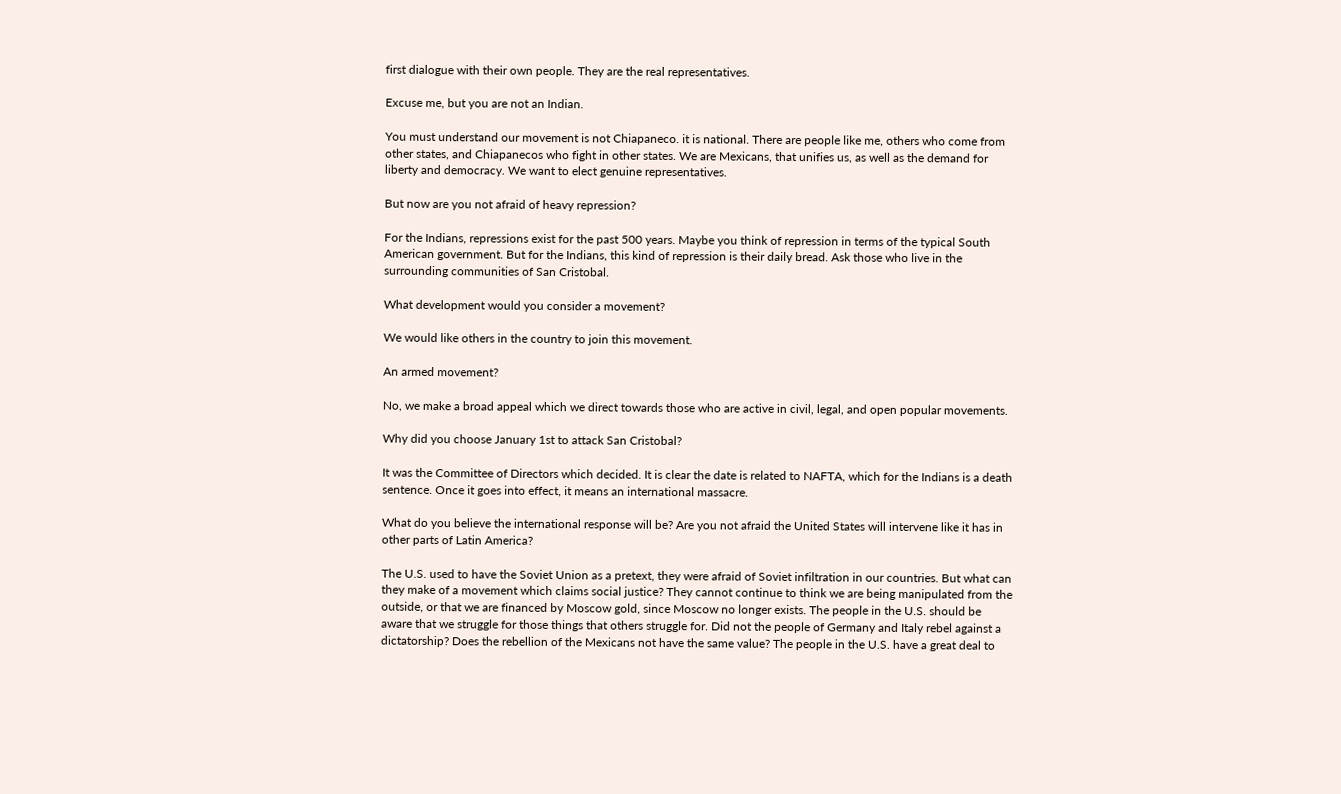first dialogue with their own people. They are the real representatives.

Excuse me, but you are not an Indian.

You must understand our movement is not Chiapaneco. it is national. There are people like me, others who come from other states, and Chiapanecos who fight in other states. We are Mexicans, that unifies us, as well as the demand for liberty and democracy. We want to elect genuine representatives.

But now are you not afraid of heavy repression?

For the Indians, repressions exist for the past 500 years. Maybe you think of repression in terms of the typical South American government. But for the Indians, this kind of repression is their daily bread. Ask those who live in the surrounding communities of San Cristobal.

What development would you consider a movement?

We would like others in the country to join this movement.

An armed movement?

No, we make a broad appeal which we direct towards those who are active in civil, legal, and open popular movements.

Why did you choose January 1st to attack San Cristobal?

It was the Committee of Directors which decided. It is clear the date is related to NAFTA, which for the Indians is a death sentence. Once it goes into effect, it means an international massacre.

What do you believe the international response will be? Are you not afraid the United States will intervene like it has in other parts of Latin America?

The U.S. used to have the Soviet Union as a pretext, they were afraid of Soviet infiltration in our countries. But what can they make of a movement which claims social justice? They cannot continue to think we are being manipulated from the outside, or that we are financed by Moscow gold, since Moscow no longer exists. The people in the U.S. should be aware that we struggle for those things that others struggle for. Did not the people of Germany and Italy rebel against a dictatorship? Does the rebellion of the Mexicans not have the same value? The people in the U.S. have a great deal to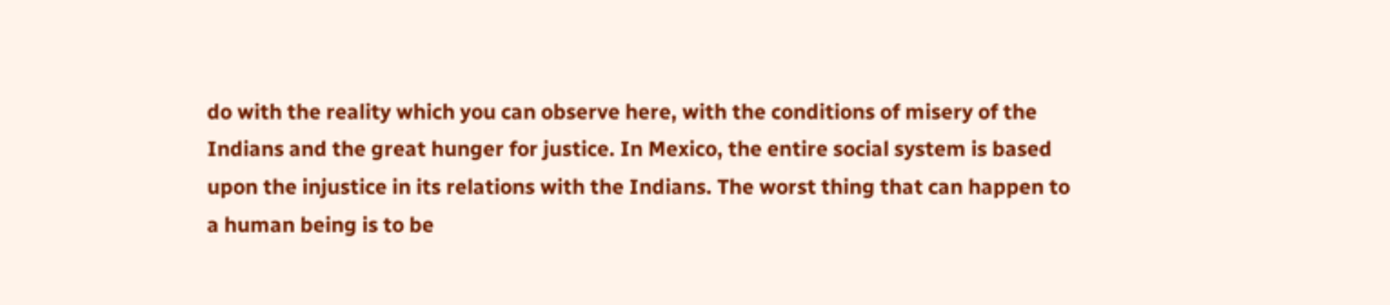do with the reality which you can observe here, with the conditions of misery of the Indians and the great hunger for justice. In Mexico, the entire social system is based upon the injustice in its relations with the Indians. The worst thing that can happen to a human being is to be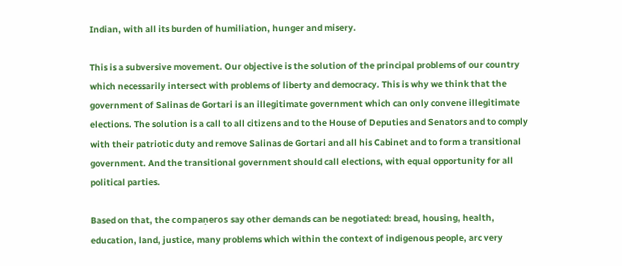Indian, with all its burden of humiliation, hunger and misery.

This is a subversive movement. Our objective is the solution of the principal problems of our country which necessarily intersect with problems of liberty and democracy. This is why we think that the government of Salinas de Gortari is an illegitimate government which can only convene illegitimate elections. The solution is a call to all citizens and to the House of Deputies and Senators and to comply with their patriotic duty and remove Salinas de Gortari and all his Cabinet and to form a transitional government. And the transitional government should call elections, with equal opportunity for all political parties.

Based on that, the compaņeros say other demands can be negotiated: bread, housing, health, education, land, justice, many problems which within the context of indigenous people, arc very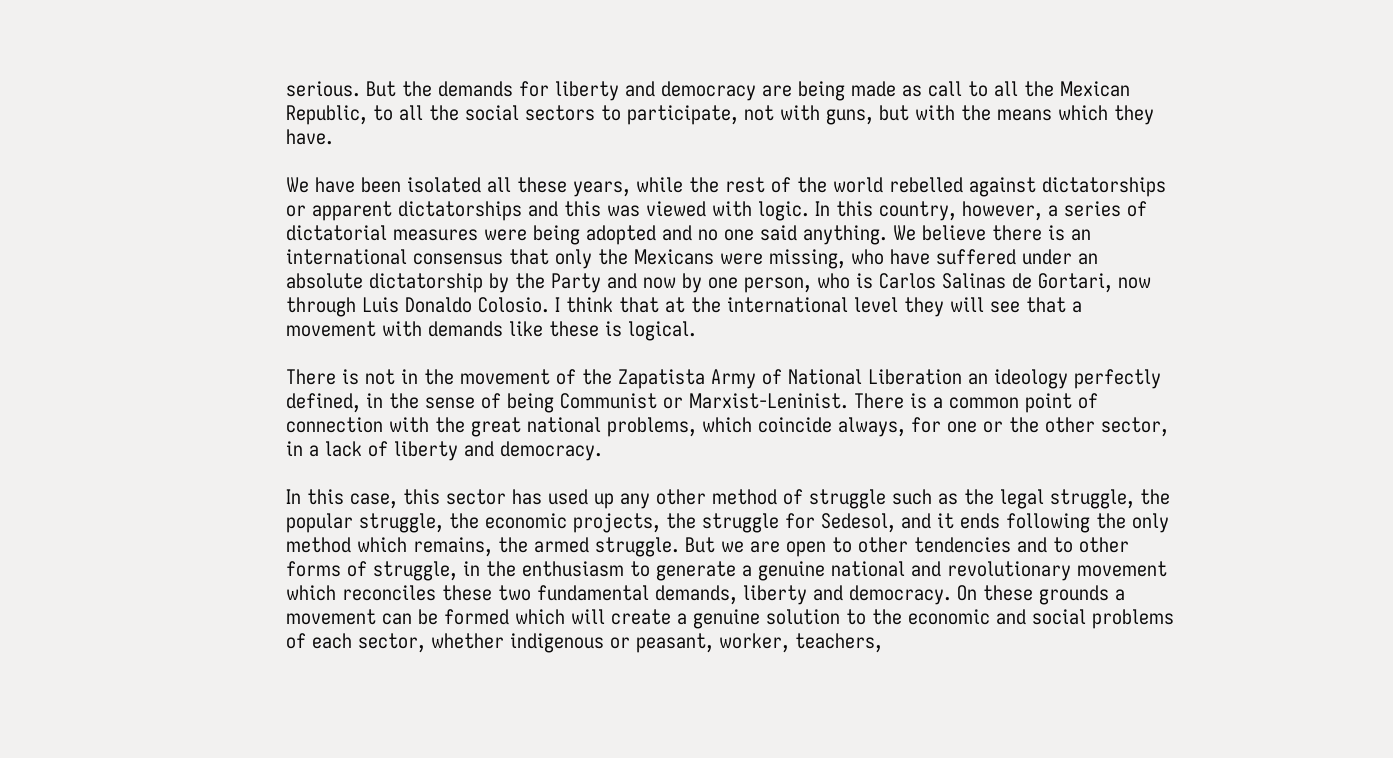serious. But the demands for liberty and democracy are being made as call to all the Mexican Republic, to all the social sectors to participate, not with guns, but with the means which they have.

We have been isolated all these years, while the rest of the world rebelled against dictatorships or apparent dictatorships and this was viewed with logic. In this country, however, a series of dictatorial measures were being adopted and no one said anything. We believe there is an international consensus that only the Mexicans were missing, who have suffered under an absolute dictatorship by the Party and now by one person, who is Carlos Salinas de Gortari, now through Luis Donaldo Colosio. I think that at the international level they will see that a movement with demands like these is logical.

There is not in the movement of the Zapatista Army of National Liberation an ideology perfectly defined, in the sense of being Communist or Marxist-Leninist. There is a common point of connection with the great national problems, which coincide always, for one or the other sector, in a lack of liberty and democracy.

In this case, this sector has used up any other method of struggle such as the legal struggle, the popular struggle, the economic projects, the struggle for Sedesol, and it ends following the only method which remains, the armed struggle. But we are open to other tendencies and to other forms of struggle, in the enthusiasm to generate a genuine national and revolutionary movement which reconciles these two fundamental demands, liberty and democracy. On these grounds a movement can be formed which will create a genuine solution to the economic and social problems of each sector, whether indigenous or peasant, worker, teachers,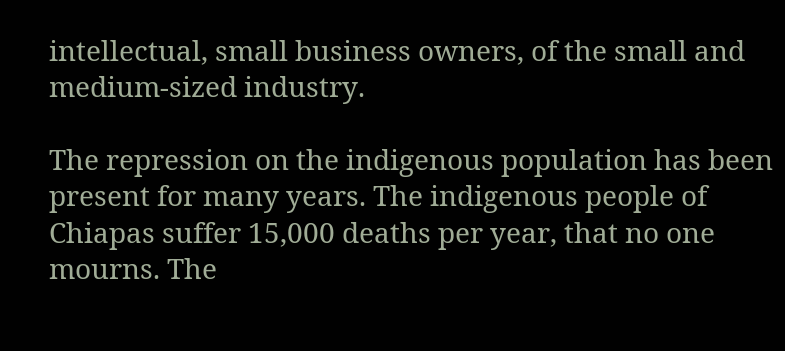intellectual, small business owners, of the small and medium-sized industry.

The repression on the indigenous population has been present for many years. The indigenous people of Chiapas suffer 15,000 deaths per year, that no one mourns. The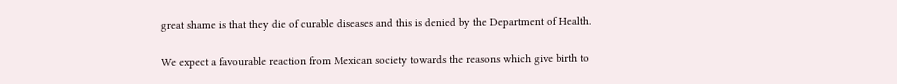great shame is that they die of curable diseases and this is denied by the Department of Health.

We expect a favourable reaction from Mexican society towards the reasons which give birth to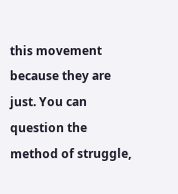this movement because they are just. You can question the method of struggle,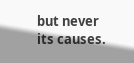but never its causes.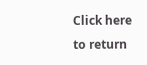Click here to return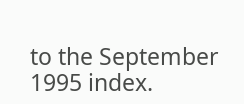to the September 1995 index.